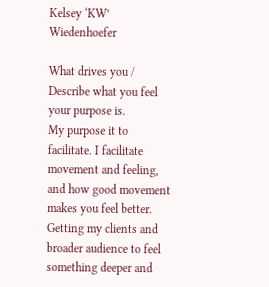Kelsey ‘KW’ Wiedenhoefer

What drives you / Describe what you feel your purpose is.
My purpose it to facilitate. I facilitate movement and feeling, and how good movement makes you feel better. Getting my clients and broader audience to feel something deeper and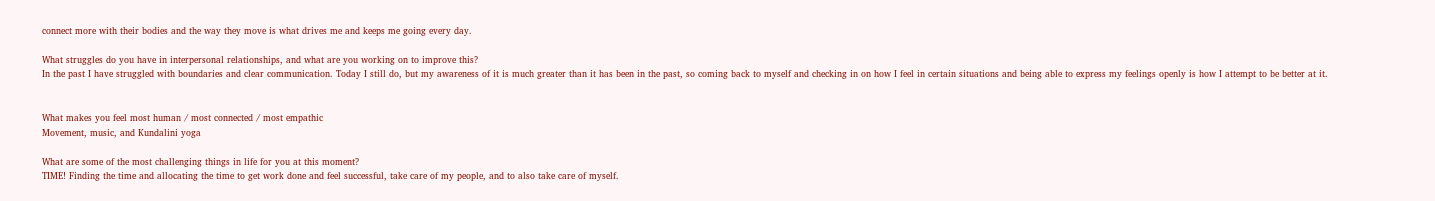connect more with their bodies and the way they move is what drives me and keeps me going every day.

What struggles do you have in interpersonal relationships, and what are you working on to improve this?
In the past I have struggled with boundaries and clear communication. Today I still do, but my awareness of it is much greater than it has been in the past, so coming back to myself and checking in on how I feel in certain situations and being able to express my feelings openly is how I attempt to be better at it.


What makes you feel most human / most connected / most empathic
Movement, music, and Kundalini yoga

What are some of the most challenging things in life for you at this moment?
TIME! Finding the time and allocating the time to get work done and feel successful, take care of my people, and to also take care of myself.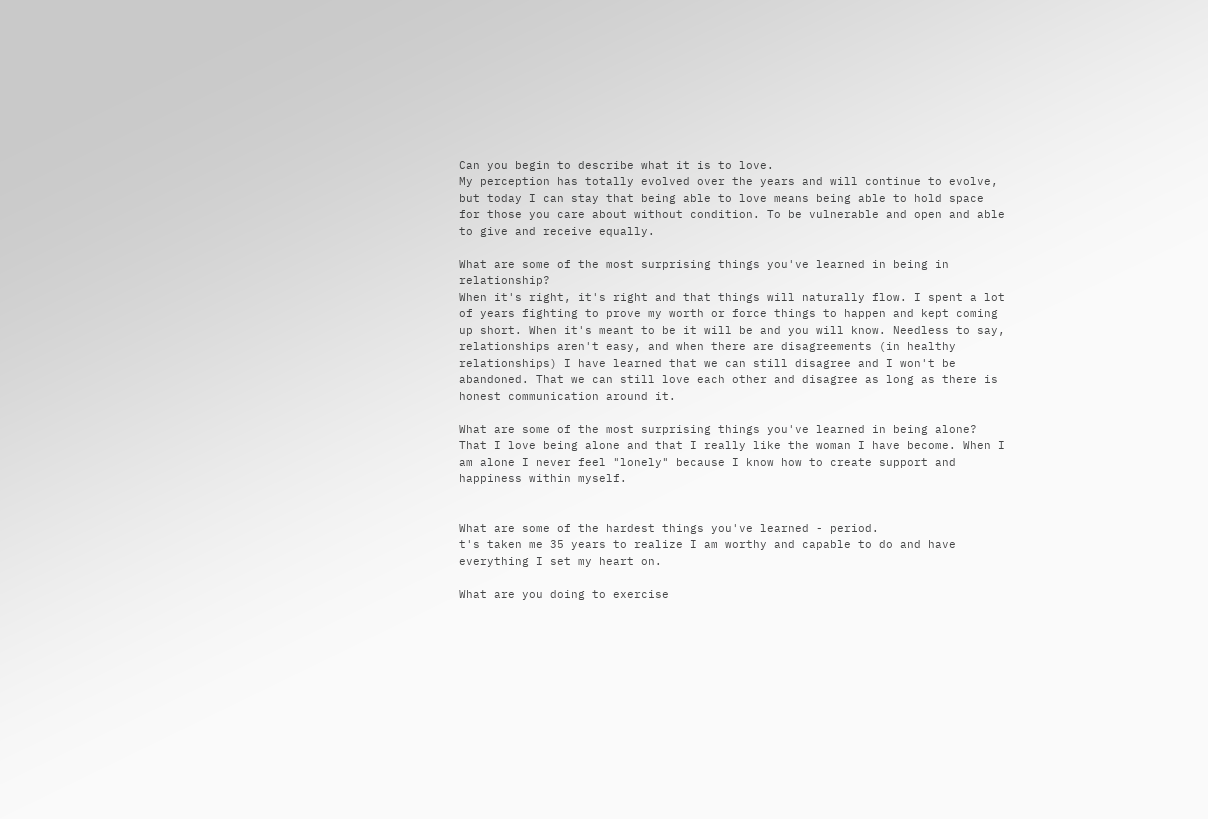Can you begin to describe what it is to love.
My perception has totally evolved over the years and will continue to evolve, but today I can stay that being able to love means being able to hold space for those you care about without condition. To be vulnerable and open and able to give and receive equally.

What are some of the most surprising things you've learned in being in relationship?
When it's right, it's right and that things will naturally flow. I spent a lot of years fighting to prove my worth or force things to happen and kept coming up short. When it's meant to be it will be and you will know. Needless to say, relationships aren't easy, and when there are disagreements (in healthy relationships) I have learned that we can still disagree and I won't be abandoned. That we can still love each other and disagree as long as there is honest communication around it.

What are some of the most surprising things you've learned in being alone?
That I love being alone and that I really like the woman I have become. When I am alone I never feel "lonely" because I know how to create support and happiness within myself.


What are some of the hardest things you've learned - period.
t's taken me 35 years to realize I am worthy and capable to do and have everything I set my heart on.

What are you doing to exercise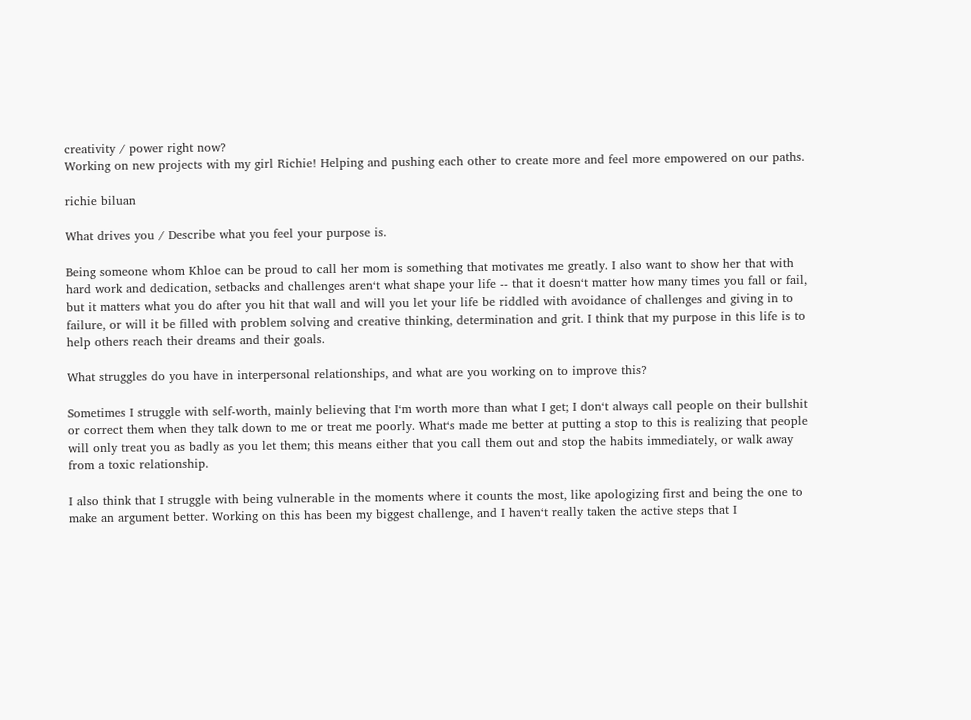creativity / power right now?
Working on new projects with my girl Richie! Helping and pushing each other to create more and feel more empowered on our paths.

richie biluan

What drives you / Describe what you feel your purpose is.

Being someone whom Khloe can be proud to call her mom is something that motivates me greatly. I also want to show her that with hard work and dedication, setbacks and challenges arenʻt what shape your life -- that it doesnʻt matter how many times you fall or fail, but it matters what you do after you hit that wall and will you let your life be riddled with avoidance of challenges and giving in to failure, or will it be filled with problem solving and creative thinking, determination and grit. I think that my purpose in this life is to help others reach their dreams and their goals.

What struggles do you have in interpersonal relationships, and what are you working on to improve this?

Sometimes I struggle with self-worth, mainly believing that Iʻm worth more than what I get; I donʻt always call people on their bullshit or correct them when they talk down to me or treat me poorly. Whatʻs made me better at putting a stop to this is realizing that people will only treat you as badly as you let them; this means either that you call them out and stop the habits immediately, or walk away from a toxic relationship.

I also think that I struggle with being vulnerable in the moments where it counts the most, like apologizing first and being the one to make an argument better. Working on this has been my biggest challenge, and I havenʻt really taken the active steps that I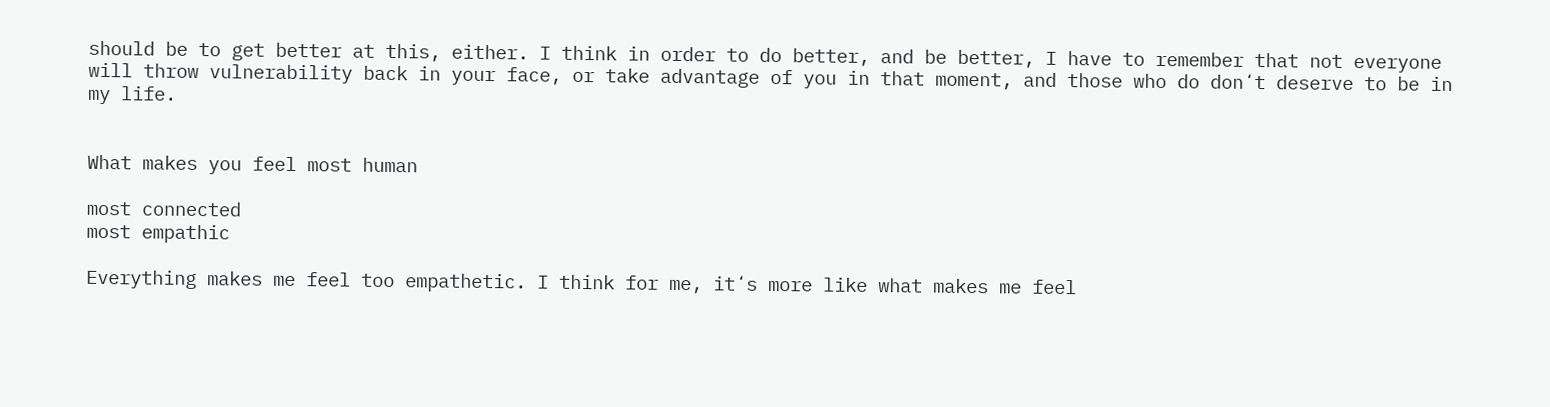should be to get better at this, either. I think in order to do better, and be better, I have to remember that not everyone will throw vulnerability back in your face, or take advantage of you in that moment, and those who do donʻt deserve to be in my life.


What makes you feel most human

most connected
most empathic

Everything makes me feel too empathetic. I think for me, itʻs more like what makes me feel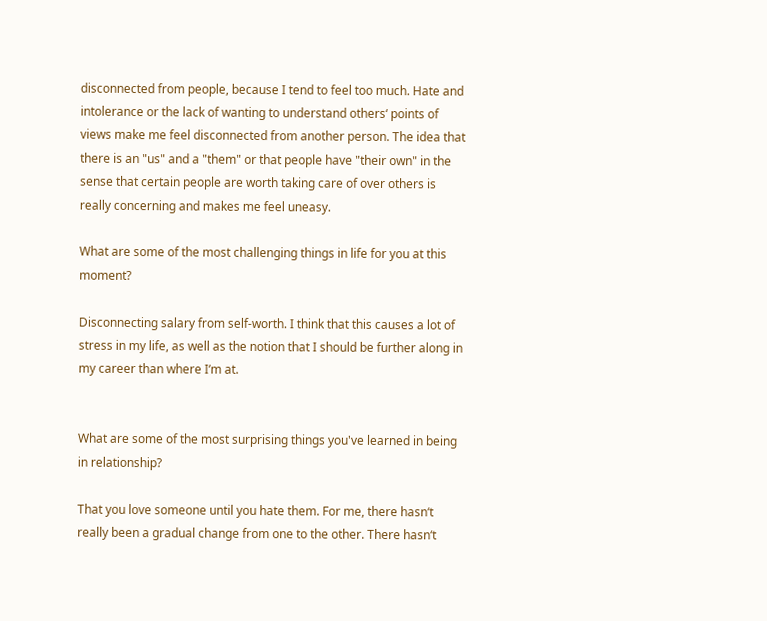disconnected from people, because I tend to feel too much. Hate and intolerance or the lack of wanting to understand othersʻ points of views make me feel disconnected from another person. The idea that there is an "us" and a "them" or that people have "their own" in the sense that certain people are worth taking care of over others is really concerning and makes me feel uneasy.

What are some of the most challenging things in life for you at this moment?

Disconnecting salary from self-worth. I think that this causes a lot of stress in my life, as well as the notion that I should be further along in my career than where Iʻm at.


What are some of the most surprising things you've learned in being in relationship?

That you love someone until you hate them. For me, there hasnʻt really been a gradual change from one to the other. There hasnʻt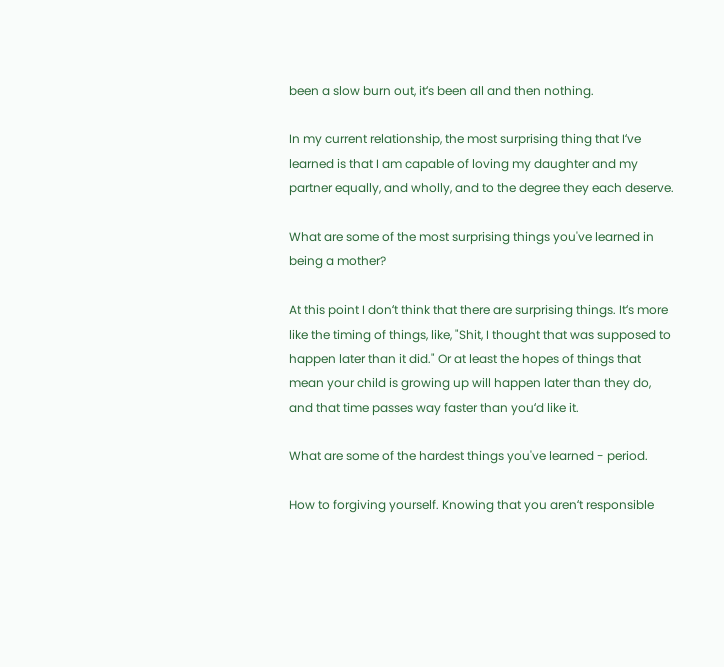been a slow burn out, itʻs been all and then nothing.

In my current relationship, the most surprising thing that Iʻve learned is that I am capable of loving my daughter and my partner equally, and wholly, and to the degree they each deserve.

What are some of the most surprising things you've learned in being a mother?

At this point I donʻt think that there are surprising things. Itʻs more like the timing of things, like, "Shit, I thought that was supposed to happen later than it did." Or at least the hopes of things that mean your child is growing up will happen later than they do, and that time passes way faster than youʻd like it.

What are some of the hardest things you've learned - period.

How to forgiving yourself. Knowing that you arenʻt responsible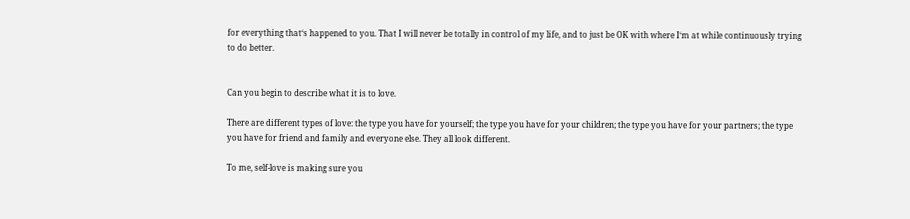for everything thatʻs happened to you. That I will never be totally in control of my life, and to just be OK with where Iʻm at while continuously trying to do better.


Can you begin to describe what it is to love.

There are different types of love: the type you have for yourself; the type you have for your children; the type you have for your partners; the type you have for friend and family and everyone else. They all look different.

To me, self-love is making sure you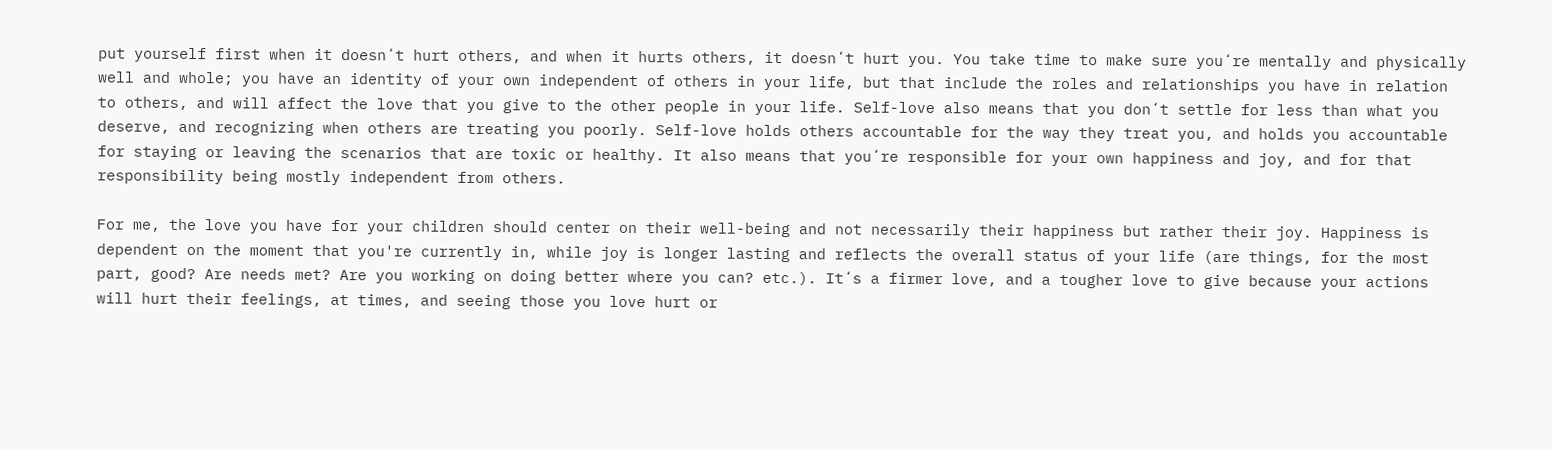put yourself first when it doesnʻt hurt others, and when it hurts others, it doesnʻt hurt you. You take time to make sure youʻre mentally and physically well and whole; you have an identity of your own independent of others in your life, but that include the roles and relationships you have in relation to others, and will affect the love that you give to the other people in your life. Self-love also means that you donʻt settle for less than what you deserve, and recognizing when others are treating you poorly. Self-love holds others accountable for the way they treat you, and holds you accountable for staying or leaving the scenarios that are toxic or healthy. It also means that youʻre responsible for your own happiness and joy, and for that responsibility being mostly independent from others.

For me, the love you have for your children should center on their well-being and not necessarily their happiness but rather their joy. Happiness is dependent on the moment that you're currently in, while joy is longer lasting and reflects the overall status of your life (are things, for the most part, good? Are needs met? Are you working on doing better where you can? etc.). Itʻs a firmer love, and a tougher love to give because your actions will hurt their feelings, at times, and seeing those you love hurt or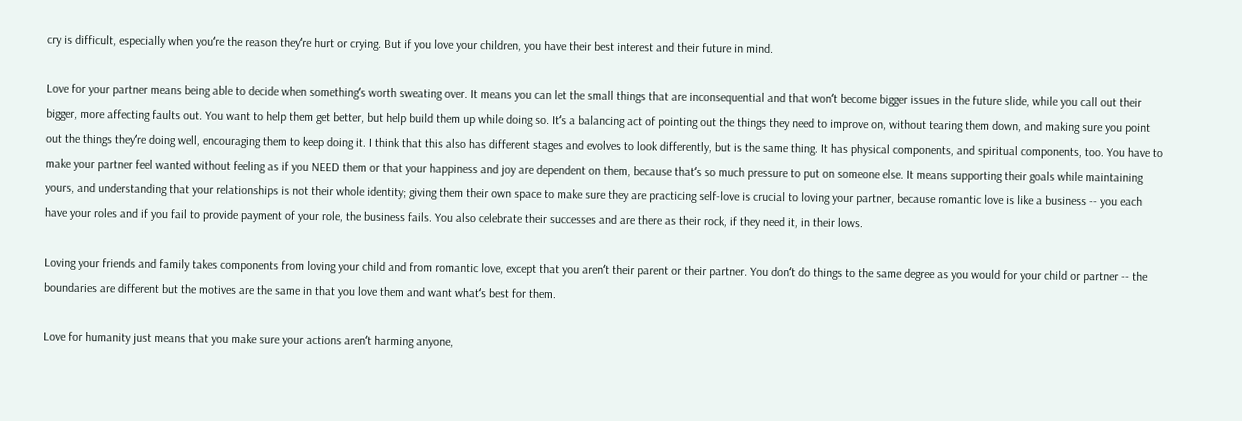cry is difficult, especially when youʻre the reason theyʻre hurt or crying. But if you love your children, you have their best interest and their future in mind.

Love for your partner means being able to decide when somethingʻs worth sweating over. It means you can let the small things that are inconsequential and that wonʻt become bigger issues in the future slide, while you call out their bigger, more affecting faults out. You want to help them get better, but help build them up while doing so. Itʻs a balancing act of pointing out the things they need to improve on, without tearing them down, and making sure you point out the things theyʻre doing well, encouraging them to keep doing it. I think that this also has different stages and evolves to look differently, but is the same thing. It has physical components, and spiritual components, too. You have to make your partner feel wanted without feeling as if you NEED them or that your happiness and joy are dependent on them, because thatʻs so much pressure to put on someone else. It means supporting their goals while maintaining yours, and understanding that your relationships is not their whole identity; giving them their own space to make sure they are practicing self-love is crucial to loving your partner, because romantic love is like a business -- you each have your roles and if you fail to provide payment of your role, the business fails. You also celebrate their successes and are there as their rock, if they need it, in their lows.

Loving your friends and family takes components from loving your child and from romantic love, except that you arenʻt their parent or their partner. You donʻt do things to the same degree as you would for your child or partner -- the boundaries are different but the motives are the same in that you love them and want whatʻs best for them.

Love for humanity just means that you make sure your actions arenʻt harming anyone,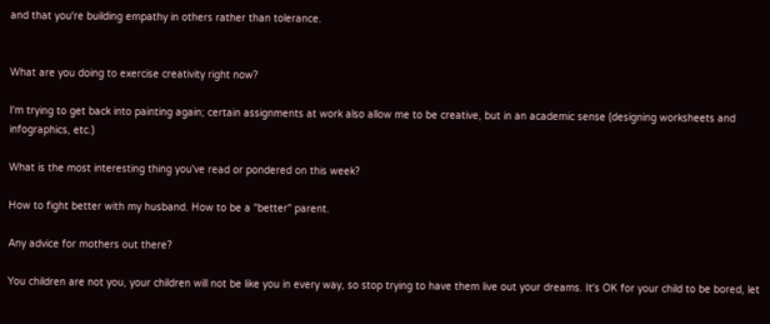and that youʻre building empathy in others rather than tolerance.


What are you doing to exercise creativity right now?

Iʻm trying to get back into painting again; certain assignments at work also allow me to be creative, but in an academic sense (designing worksheets and infographics, etc.)

What is the most interesting thing you've read or pondered on this week?

How to fight better with my husband. How to be a "better" parent.

Any advice for mothers out there?

You children are not you, your children will not be like you in every way, so stop trying to have them live out your dreams. Itʻs OK for your child to be bored, let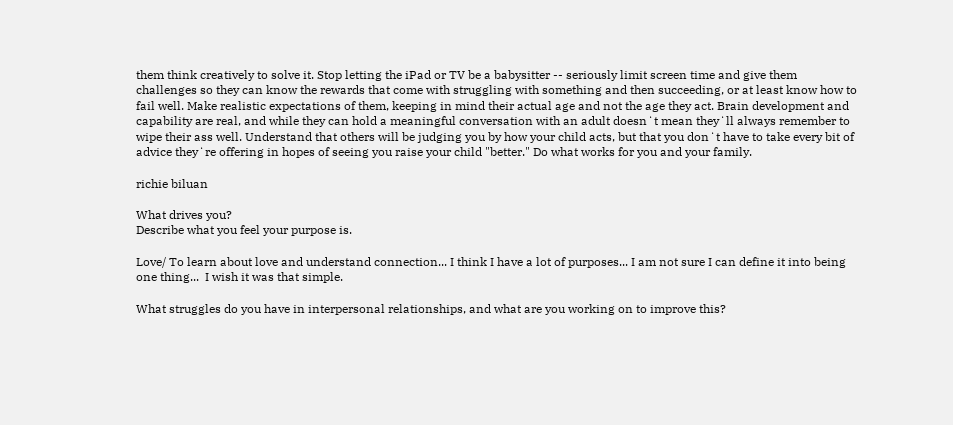them think creatively to solve it. Stop letting the iPad or TV be a babysitter -- seriously limit screen time and give them challenges so they can know the rewards that come with struggling with something and then succeeding, or at least know how to fail well. Make realistic expectations of them, keeping in mind their actual age and not the age they act. Brain development and capability are real, and while they can hold a meaningful conversation with an adult doesnʻt mean theyʻll always remember to wipe their ass well. Understand that others will be judging you by how your child acts, but that you donʻt have to take every bit of advice theyʻre offering in hopes of seeing you raise your child "better." Do what works for you and your family.

richie biluan

What drives you?
Describe what you feel your purpose is.

Love/ To learn about love and understand connection... I think I have a lot of purposes... I am not sure I can define it into being one thing...  I wish it was that simple.

What struggles do you have in interpersonal relationships, and what are you working on to improve this?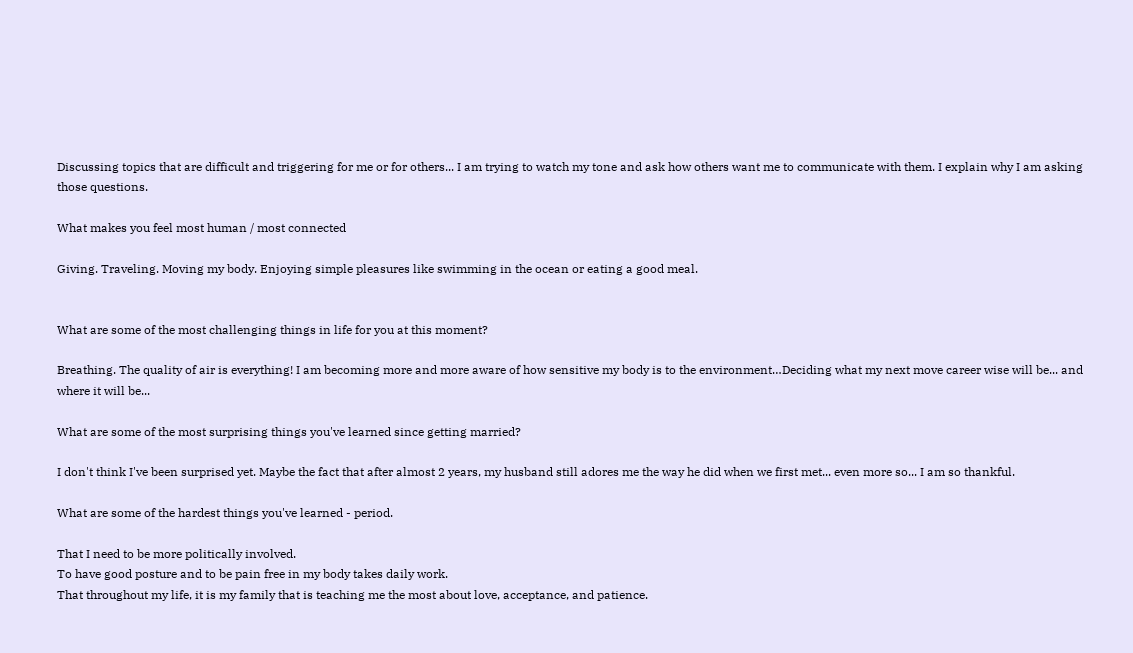Discussing topics that are difficult and triggering for me or for others... I am trying to watch my tone and ask how others want me to communicate with them. I explain why I am asking those questions.

What makes you feel most human / most connected

Giving. Traveling. Moving my body. Enjoying simple pleasures like swimming in the ocean or eating a good meal.


What are some of the most challenging things in life for you at this moment?

Breathing. The quality of air is everything! I am becoming more and more aware of how sensitive my body is to the environment…Deciding what my next move career wise will be... and where it will be...

What are some of the most surprising things you've learned since getting married?

I don't think I've been surprised yet. Maybe the fact that after almost 2 years, my husband still adores me the way he did when we first met... even more so... I am so thankful.

What are some of the hardest things you've learned - period.

That I need to be more politically involved.
To have good posture and to be pain free in my body takes daily work.
That throughout my life, it is my family that is teaching me the most about love, acceptance, and patience.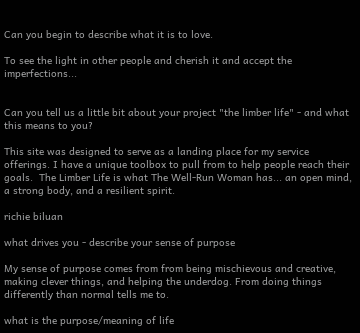Can you begin to describe what it is to love.

To see the light in other people and cherish it and accept the imperfections...


Can you tell us a little bit about your project "the limber life" - and what this means to you?

This site was designed to serve as a landing place for my service offerings. I have a unique toolbox to pull from to help people reach their goals.  The Limber Life is what The Well-Run Woman has... an open mind, a strong body, and a resilient spirit.

richie biluan

what drives you - describe your sense of purpose

My sense of purpose comes from from being mischievous and creative, making clever things, and helping the underdog. From doing things differently than normal tells me to.

what is the purpose/meaning of life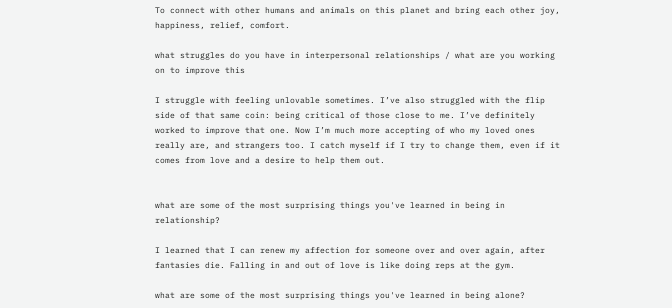To connect with other humans and animals on this planet and bring each other joy, happiness, relief, comfort.

what struggles do you have in interpersonal relationships / what are you working on to improve this

I struggle with feeling unlovable sometimes. I’ve also struggled with the flip side of that same coin: being critical of those close to me. I’ve definitely worked to improve that one. Now I’m much more accepting of who my loved ones really are, and strangers too. I catch myself if I try to change them, even if it comes from love and a desire to help them out.


what are some of the most surprising things you've learned in being in relationship?

I learned that I can renew my affection for someone over and over again, after fantasies die. Falling in and out of love is like doing reps at the gym.

what are some of the most surprising things you've learned in being alone?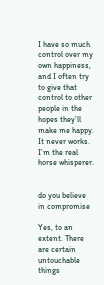I have so much control over my own happiness, and I often try to give that control to other people in the hopes they’ll make me happy. It never works. I’m the real horse whisperer.


do you believe in compromise

Yes, to an extent. There are certain untouchable things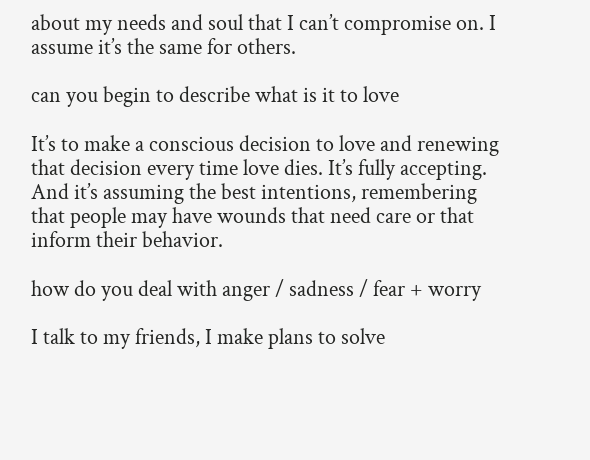about my needs and soul that I can’t compromise on. I assume it’s the same for others.

can you begin to describe what is it to love

It’s to make a conscious decision to love and renewing that decision every time love dies. It’s fully accepting. And it’s assuming the best intentions, remembering that people may have wounds that need care or that inform their behavior.

how do you deal with anger / sadness / fear + worry

I talk to my friends, I make plans to solve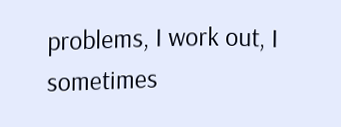problems, I work out, I sometimes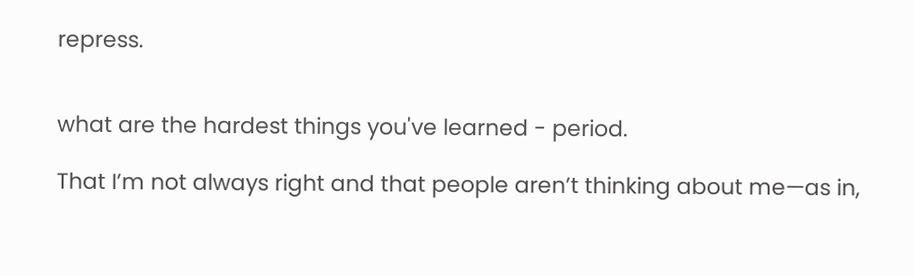repress.


what are the hardest things you've learned - period.

That I’m not always right and that people aren’t thinking about me—as in,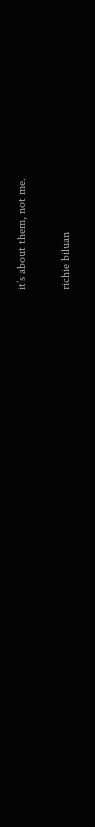it’s about them, not me.

richie biluan